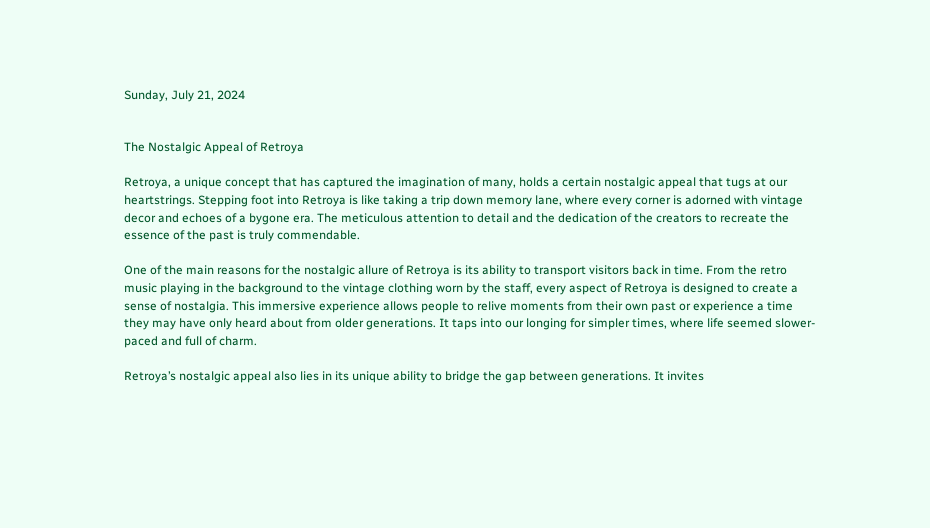Sunday, July 21, 2024


The Nostalgic Appeal of Retroya

Retroya, a unique concept that has captured the imagination of many, holds a certain nostalgic appeal that tugs at our heartstrings. Stepping foot into Retroya is like taking a trip down memory lane, where every corner is adorned with vintage decor and echoes of a bygone era. The meticulous attention to detail and the dedication of the creators to recreate the essence of the past is truly commendable.

One of the main reasons for the nostalgic allure of Retroya is its ability to transport visitors back in time. From the retro music playing in the background to the vintage clothing worn by the staff, every aspect of Retroya is designed to create a sense of nostalgia. This immersive experience allows people to relive moments from their own past or experience a time they may have only heard about from older generations. It taps into our longing for simpler times, where life seemed slower-paced and full of charm.

Retroya’s nostalgic appeal also lies in its unique ability to bridge the gap between generations. It invites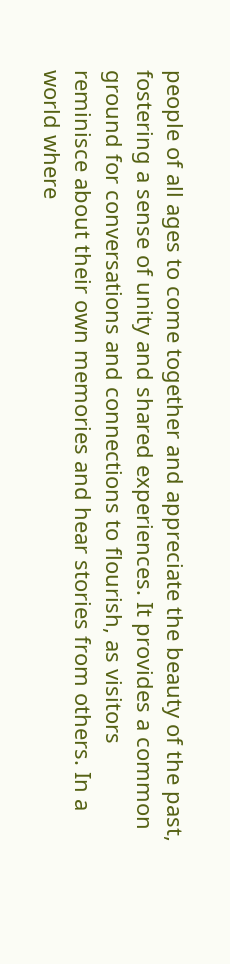people of all ages to come together and appreciate the beauty of the past, fostering a sense of unity and shared experiences. It provides a common ground for conversations and connections to flourish, as visitors reminisce about their own memories and hear stories from others. In a world where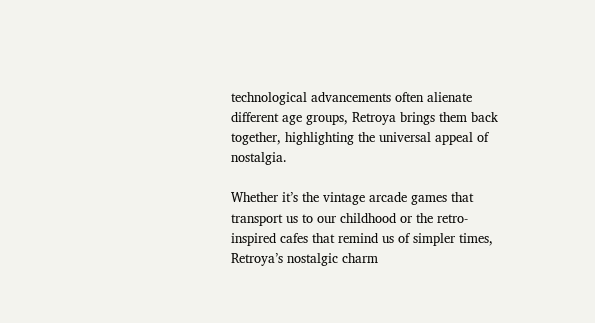technological advancements often alienate different age groups, Retroya brings them back together, highlighting the universal appeal of nostalgia.

Whether it’s the vintage arcade games that transport us to our childhood or the retro-inspired cafes that remind us of simpler times, Retroya’s nostalgic charm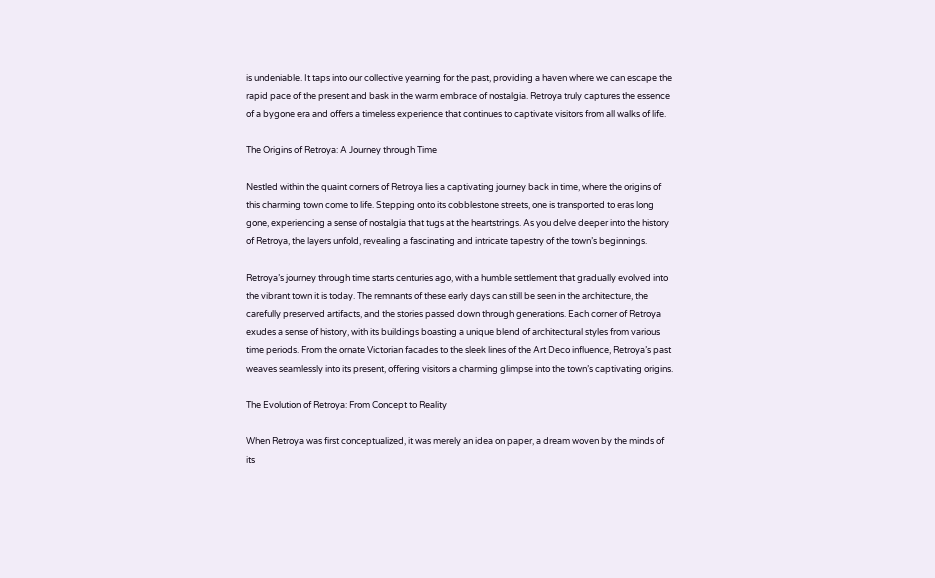is undeniable. It taps into our collective yearning for the past, providing a haven where we can escape the rapid pace of the present and bask in the warm embrace of nostalgia. Retroya truly captures the essence of a bygone era and offers a timeless experience that continues to captivate visitors from all walks of life.

The Origins of Retroya: A Journey through Time

Nestled within the quaint corners of Retroya lies a captivating journey back in time, where the origins of this charming town come to life. Stepping onto its cobblestone streets, one is transported to eras long gone, experiencing a sense of nostalgia that tugs at the heartstrings. As you delve deeper into the history of Retroya, the layers unfold, revealing a fascinating and intricate tapestry of the town’s beginnings.

Retroya’s journey through time starts centuries ago, with a humble settlement that gradually evolved into the vibrant town it is today. The remnants of these early days can still be seen in the architecture, the carefully preserved artifacts, and the stories passed down through generations. Each corner of Retroya exudes a sense of history, with its buildings boasting a unique blend of architectural styles from various time periods. From the ornate Victorian facades to the sleek lines of the Art Deco influence, Retroya’s past weaves seamlessly into its present, offering visitors a charming glimpse into the town’s captivating origins.

The Evolution of Retroya: From Concept to Reality

When Retroya was first conceptualized, it was merely an idea on paper, a dream woven by the minds of its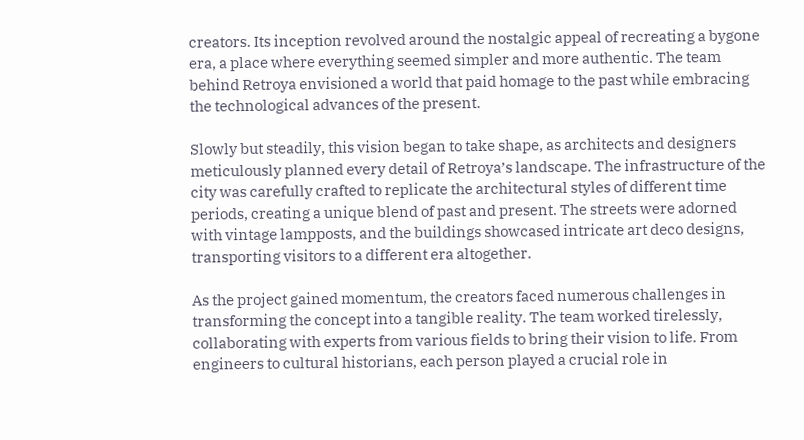creators. Its inception revolved around the nostalgic appeal of recreating a bygone era, a place where everything seemed simpler and more authentic. The team behind Retroya envisioned a world that paid homage to the past while embracing the technological advances of the present.

Slowly but steadily, this vision began to take shape, as architects and designers meticulously planned every detail of Retroya’s landscape. The infrastructure of the city was carefully crafted to replicate the architectural styles of different time periods, creating a unique blend of past and present. The streets were adorned with vintage lampposts, and the buildings showcased intricate art deco designs, transporting visitors to a different era altogether.

As the project gained momentum, the creators faced numerous challenges in transforming the concept into a tangible reality. The team worked tirelessly, collaborating with experts from various fields to bring their vision to life. From engineers to cultural historians, each person played a crucial role in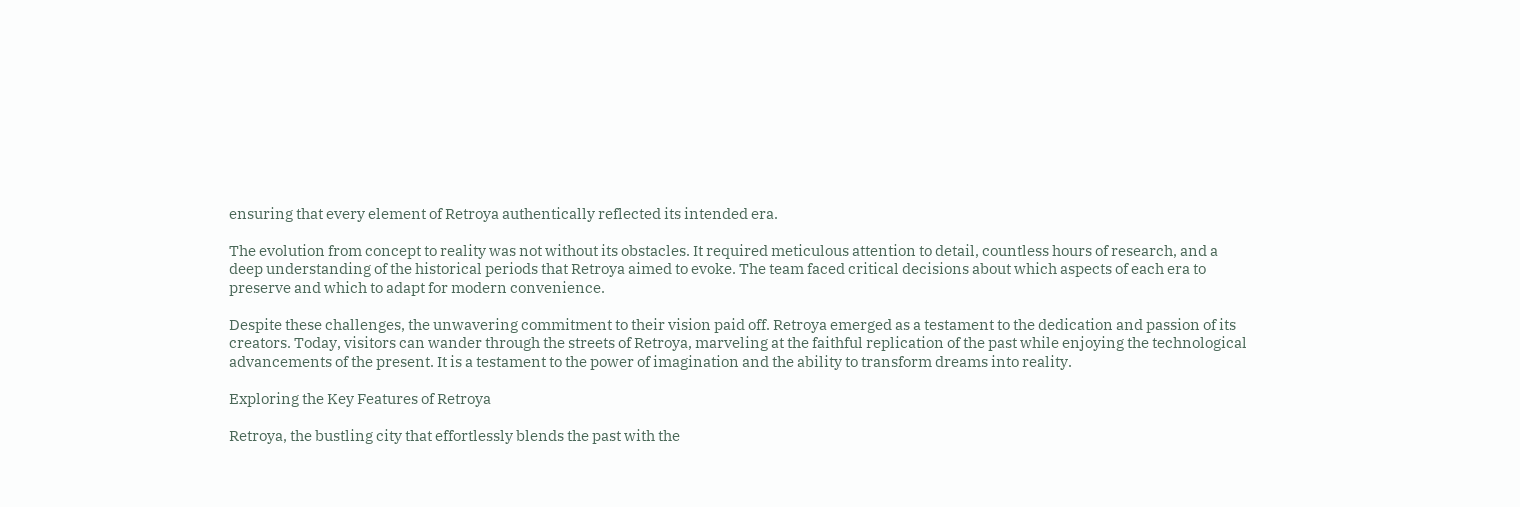ensuring that every element of Retroya authentically reflected its intended era.

The evolution from concept to reality was not without its obstacles. It required meticulous attention to detail, countless hours of research, and a deep understanding of the historical periods that Retroya aimed to evoke. The team faced critical decisions about which aspects of each era to preserve and which to adapt for modern convenience.

Despite these challenges, the unwavering commitment to their vision paid off. Retroya emerged as a testament to the dedication and passion of its creators. Today, visitors can wander through the streets of Retroya, marveling at the faithful replication of the past while enjoying the technological advancements of the present. It is a testament to the power of imagination and the ability to transform dreams into reality.

Exploring the Key Features of Retroya

Retroya, the bustling city that effortlessly blends the past with the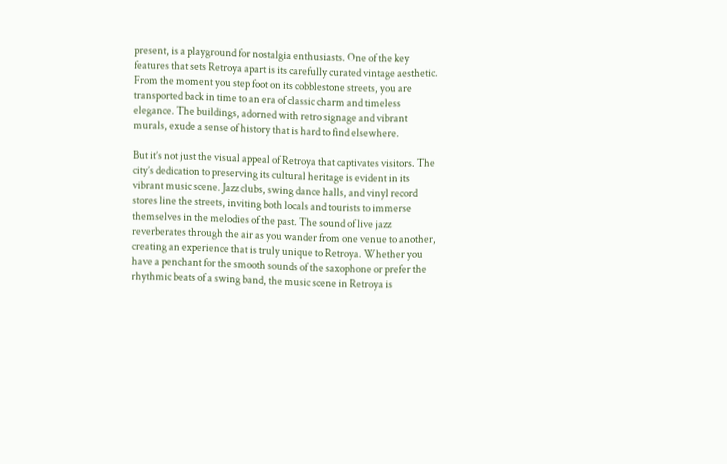present, is a playground for nostalgia enthusiasts. One of the key features that sets Retroya apart is its carefully curated vintage aesthetic. From the moment you step foot on its cobblestone streets, you are transported back in time to an era of classic charm and timeless elegance. The buildings, adorned with retro signage and vibrant murals, exude a sense of history that is hard to find elsewhere.

But it’s not just the visual appeal of Retroya that captivates visitors. The city’s dedication to preserving its cultural heritage is evident in its vibrant music scene. Jazz clubs, swing dance halls, and vinyl record stores line the streets, inviting both locals and tourists to immerse themselves in the melodies of the past. The sound of live jazz reverberates through the air as you wander from one venue to another, creating an experience that is truly unique to Retroya. Whether you have a penchant for the smooth sounds of the saxophone or prefer the rhythmic beats of a swing band, the music scene in Retroya is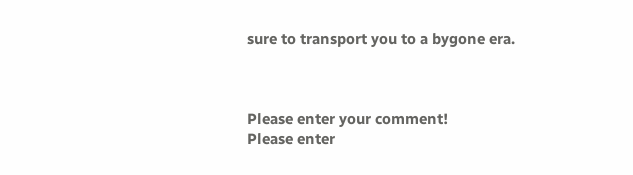sure to transport you to a bygone era.



Please enter your comment!
Please enter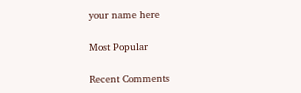your name here

Most Popular

Recent Comments